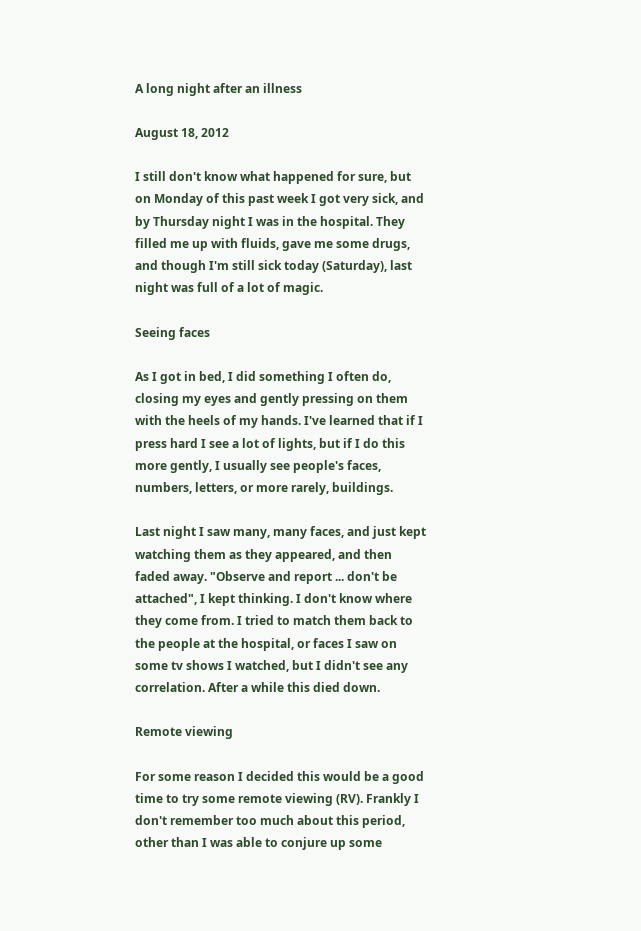A long night after an illness

August 18, 2012

I still don't know what happened for sure, but on Monday of this past week I got very sick, and by Thursday night I was in the hospital. They filled me up with fluids, gave me some drugs, and though I'm still sick today (Saturday), last night was full of a lot of magic.

Seeing faces

As I got in bed, I did something I often do, closing my eyes and gently pressing on them with the heels of my hands. I've learned that if I press hard I see a lot of lights, but if I do this more gently, I usually see people's faces, numbers, letters, or more rarely, buildings.

Last night I saw many, many faces, and just kept watching them as they appeared, and then faded away. "Observe and report ... don't be attached", I kept thinking. I don't know where they come from. I tried to match them back to the people at the hospital, or faces I saw on some tv shows I watched, but I didn't see any correlation. After a while this died down.

Remote viewing

For some reason I decided this would be a good time to try some remote viewing (RV). Frankly I don't remember too much about this period, other than I was able to conjure up some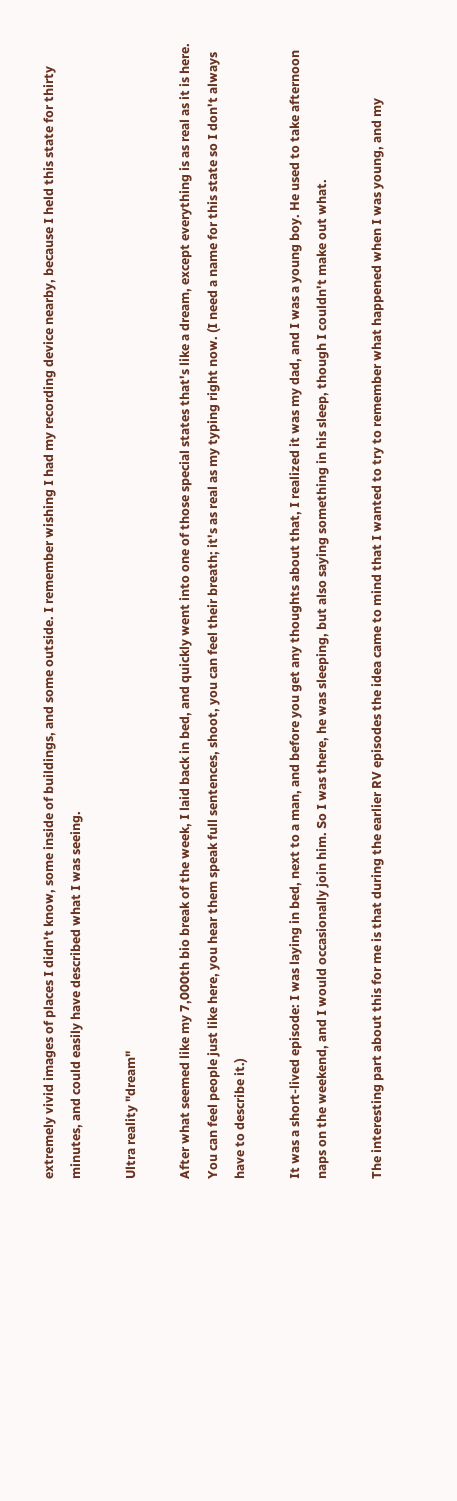extremely vivid images of places I didn't know, some inside of buildings, and some outside. I remember wishing I had my recording device nearby, because I held this state for thirty minutes, and could easily have described what I was seeing.

Ultra reality "dream"

After what seemed like my 7,000th bio break of the week, I laid back in bed, and quickly went into one of those special states that's like a dream, except everything is as real as it is here. You can feel people just like here, you hear them speak full sentences, shoot, you can feel their breath; it's as real as my typing right now. (I need a name for this state so I don't always have to describe it.)

It was a short-lived episode: I was laying in bed, next to a man, and before you get any thoughts about that, I realized it was my dad, and I was a young boy. He used to take afternoon naps on the weekend, and I would occasionally join him. So I was there, he was sleeping, but also saying something in his sleep, though I couldn't make out what.

The interesting part about this for me is that during the earlier RV episodes the idea came to mind that I wanted to try to remember what happened when I was young, and my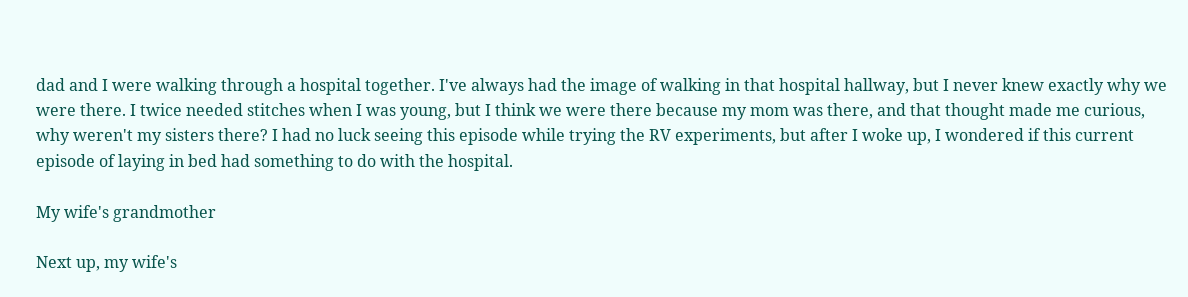dad and I were walking through a hospital together. I've always had the image of walking in that hospital hallway, but I never knew exactly why we were there. I twice needed stitches when I was young, but I think we were there because my mom was there, and that thought made me curious, why weren't my sisters there? I had no luck seeing this episode while trying the RV experiments, but after I woke up, I wondered if this current episode of laying in bed had something to do with the hospital.

My wife's grandmother

Next up, my wife's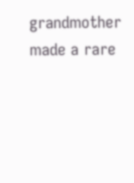grandmother made a rare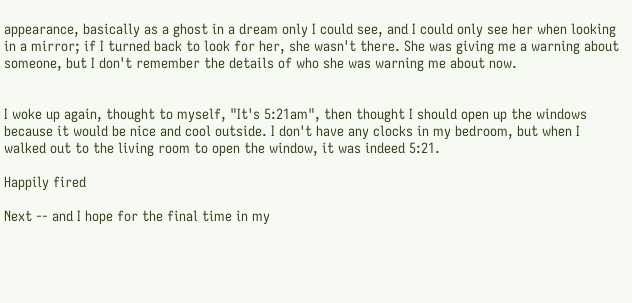appearance, basically as a ghost in a dream only I could see, and I could only see her when looking in a mirror; if I turned back to look for her, she wasn't there. She was giving me a warning about someone, but I don't remember the details of who she was warning me about now.


I woke up again, thought to myself, "It's 5:21am", then thought I should open up the windows because it would be nice and cool outside. I don't have any clocks in my bedroom, but when I walked out to the living room to open the window, it was indeed 5:21.

Happily fired

Next -- and I hope for the final time in my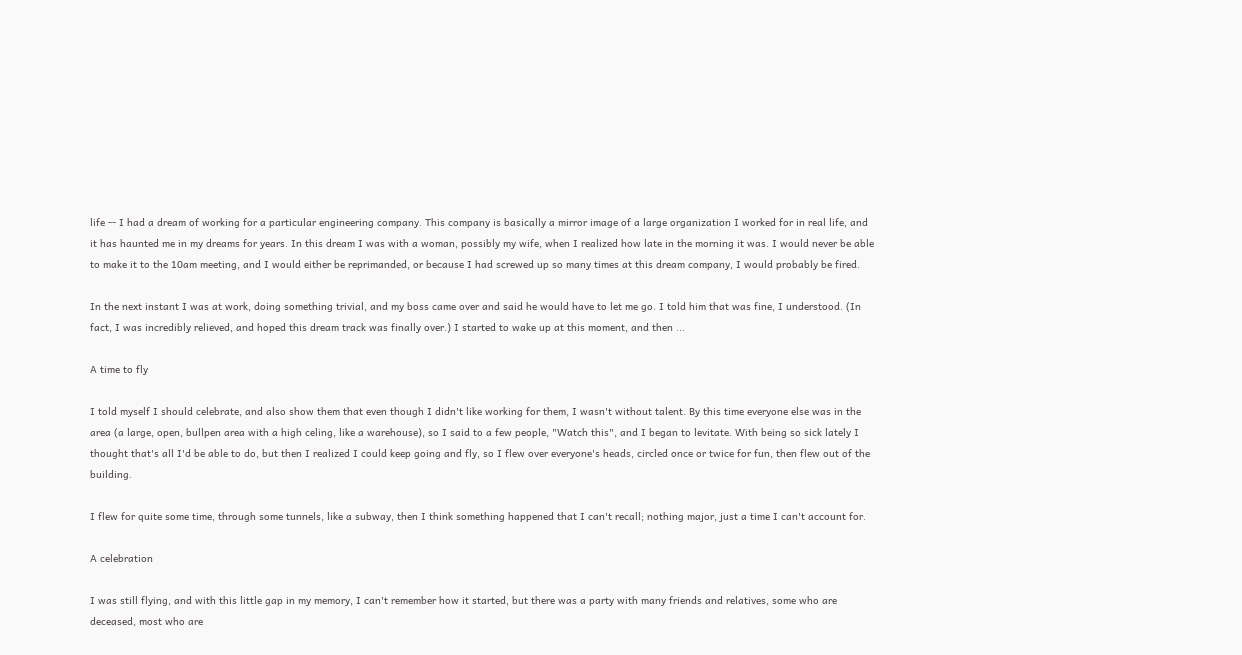life -- I had a dream of working for a particular engineering company. This company is basically a mirror image of a large organization I worked for in real life, and it has haunted me in my dreams for years. In this dream I was with a woman, possibly my wife, when I realized how late in the morning it was. I would never be able to make it to the 10am meeting, and I would either be reprimanded, or because I had screwed up so many times at this dream company, I would probably be fired.

In the next instant I was at work, doing something trivial, and my boss came over and said he would have to let me go. I told him that was fine, I understood. (In fact, I was incredibly relieved, and hoped this dream track was finally over.) I started to wake up at this moment, and then ...

A time to fly

I told myself I should celebrate, and also show them that even though I didn't like working for them, I wasn't without talent. By this time everyone else was in the area (a large, open, bullpen area with a high celing, like a warehouse), so I said to a few people, "Watch this", and I began to levitate. With being so sick lately I thought that's all I'd be able to do, but then I realized I could keep going and fly, so I flew over everyone's heads, circled once or twice for fun, then flew out of the building.

I flew for quite some time, through some tunnels, like a subway, then I think something happened that I can't recall; nothing major, just a time I can't account for.

A celebration

I was still flying, and with this little gap in my memory, I can't remember how it started, but there was a party with many friends and relatives, some who are deceased, most who are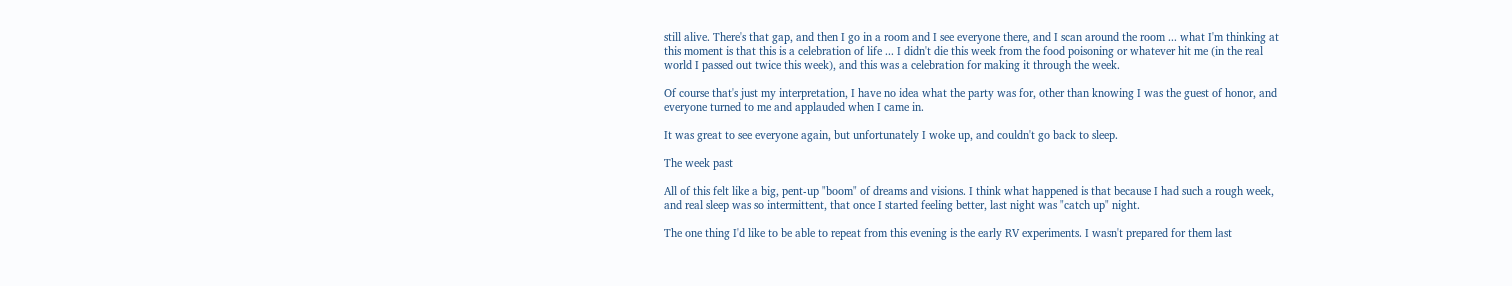still alive. There's that gap, and then I go in a room and I see everyone there, and I scan around the room ... what I'm thinking at this moment is that this is a celebration of life ... I didn't die this week from the food poisoning or whatever hit me (in the real world I passed out twice this week), and this was a celebration for making it through the week.

Of course that's just my interpretation, I have no idea what the party was for, other than knowing I was the guest of honor, and everyone turned to me and applauded when I came in.

It was great to see everyone again, but unfortunately I woke up, and couldn't go back to sleep.

The week past

All of this felt like a big, pent-up "boom" of dreams and visions. I think what happened is that because I had such a rough week, and real sleep was so intermittent, that once I started feeling better, last night was "catch up" night.

The one thing I'd like to be able to repeat from this evening is the early RV experiments. I wasn't prepared for them last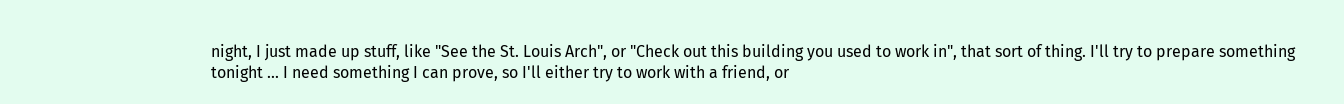night, I just made up stuff, like "See the St. Louis Arch", or "Check out this building you used to work in", that sort of thing. I'll try to prepare something tonight ... I need something I can prove, so I'll either try to work with a friend, or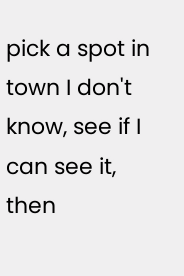pick a spot in town I don't know, see if I can see it, then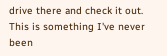drive there and check it out. This is something I've never been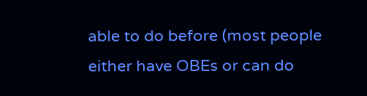able to do before (most people either have OBEs or can do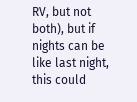RV, but not both), but if nights can be like last night, this could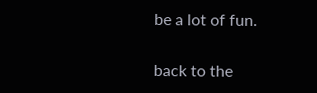be a lot of fun.

back to the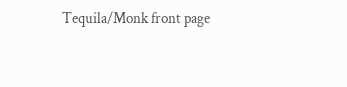Tequila/Monk front page